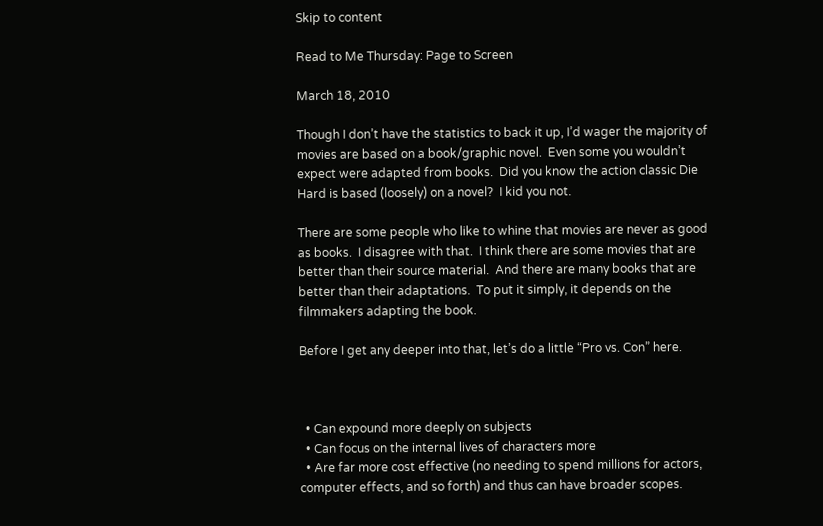Skip to content

Read to Me Thursday: Page to Screen

March 18, 2010

Though I don’t have the statistics to back it up, I’d wager the majority of movies are based on a book/graphic novel.  Even some you wouldn’t expect were adapted from books.  Did you know the action classic Die Hard is based (loosely) on a novel?  I kid you not.

There are some people who like to whine that movies are never as good as books.  I disagree with that.  I think there are some movies that are better than their source material.  And there are many books that are better than their adaptations.  To put it simply, it depends on the filmmakers adapting the book.

Before I get any deeper into that, let’s do a little “Pro vs. Con” here.



  • Can expound more deeply on subjects
  • Can focus on the internal lives of characters more
  • Are far more cost effective (no needing to spend millions for actors, computer effects, and so forth) and thus can have broader scopes.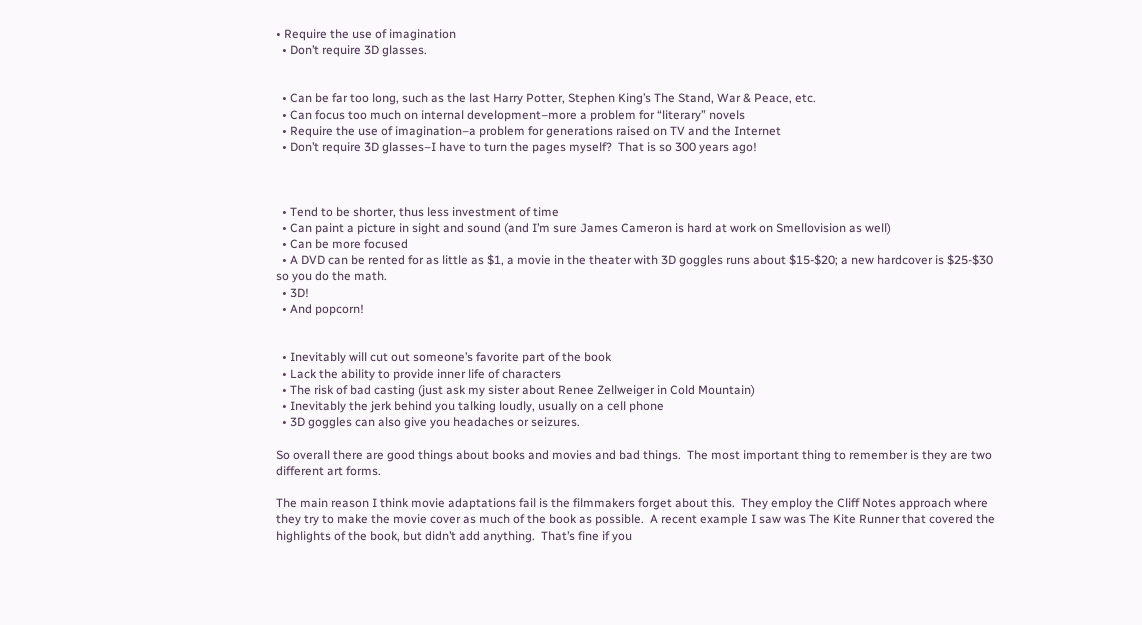• Require the use of imagination
  • Don’t require 3D glasses.


  • Can be far too long, such as the last Harry Potter, Stephen King’s The Stand, War & Peace, etc.
  • Can focus too much on internal development–more a problem for “literary” novels
  • Require the use of imagination–a problem for generations raised on TV and the Internet
  • Don’t require 3D glasses–I have to turn the pages myself?  That is so 300 years ago!



  • Tend to be shorter, thus less investment of time
  • Can paint a picture in sight and sound (and I’m sure James Cameron is hard at work on Smellovision as well)
  • Can be more focused
  • A DVD can be rented for as little as $1, a movie in the theater with 3D goggles runs about $15-$20; a new hardcover is $25-$30 so you do the math.
  • 3D!
  • And popcorn!


  • Inevitably will cut out someone’s favorite part of the book
  • Lack the ability to provide inner life of characters
  • The risk of bad casting (just ask my sister about Renee Zellweiger in Cold Mountain)
  • Inevitably the jerk behind you talking loudly, usually on a cell phone
  • 3D goggles can also give you headaches or seizures.

So overall there are good things about books and movies and bad things.  The most important thing to remember is they are two different art forms.

The main reason I think movie adaptations fail is the filmmakers forget about this.  They employ the Cliff Notes approach where they try to make the movie cover as much of the book as possible.  A recent example I saw was The Kite Runner that covered the highlights of the book, but didn’t add anything.  That’s fine if you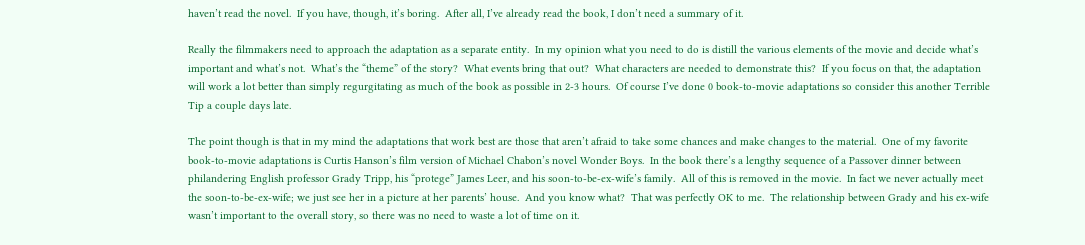haven’t read the novel.  If you have, though, it’s boring.  After all, I’ve already read the book, I don’t need a summary of it.

Really the filmmakers need to approach the adaptation as a separate entity.  In my opinion what you need to do is distill the various elements of the movie and decide what’s important and what’s not.  What’s the “theme” of the story?  What events bring that out?  What characters are needed to demonstrate this?  If you focus on that, the adaptation will work a lot better than simply regurgitating as much of the book as possible in 2-3 hours.  Of course I’ve done 0 book-to-movie adaptations so consider this another Terrible Tip a couple days late.

The point though is that in my mind the adaptations that work best are those that aren’t afraid to take some chances and make changes to the material.  One of my favorite book-to-movie adaptations is Curtis Hanson’s film version of Michael Chabon’s novel Wonder Boys.  In the book there’s a lengthy sequence of a Passover dinner between philandering English professor Grady Tripp, his “protege” James Leer, and his soon-to-be-ex-wife’s family.  All of this is removed in the movie.  In fact we never actually meet the soon-to-be-ex-wife; we just see her in a picture at her parents’ house.  And you know what?  That was perfectly OK to me.  The relationship between Grady and his ex-wife wasn’t important to the overall story, so there was no need to waste a lot of time on it.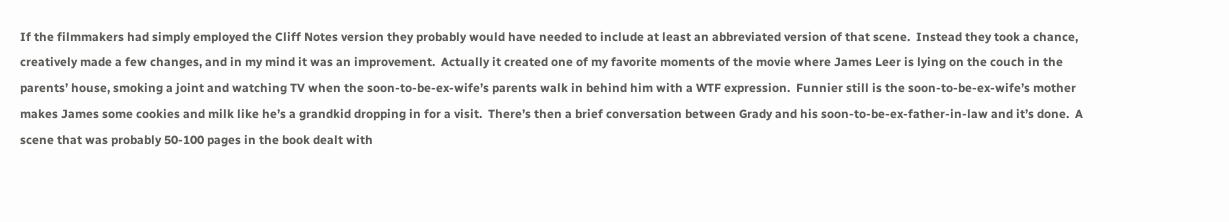If the filmmakers had simply employed the Cliff Notes version they probably would have needed to include at least an abbreviated version of that scene.  Instead they took a chance, creatively made a few changes, and in my mind it was an improvement.  Actually it created one of my favorite moments of the movie where James Leer is lying on the couch in the parents’ house, smoking a joint and watching TV when the soon-to-be-ex-wife’s parents walk in behind him with a WTF expression.  Funnier still is the soon-to-be-ex-wife’s mother makes James some cookies and milk like he’s a grandkid dropping in for a visit.  There’s then a brief conversation between Grady and his soon-to-be-ex-father-in-law and it’s done.  A scene that was probably 50-100 pages in the book dealt with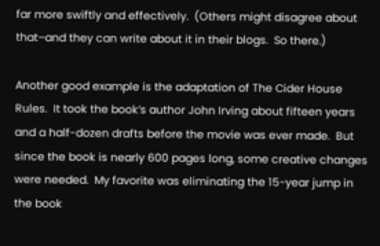far more swiftly and effectively.  (Others might disagree about that–and they can write about it in their blogs.  So there.)

Another good example is the adaptation of The Cider House Rules.  It took the book’s author John Irving about fifteen years and a half-dozen drafts before the movie was ever made.  But since the book is nearly 600 pages long, some creative changes were needed.  My favorite was eliminating the 15-year jump in the book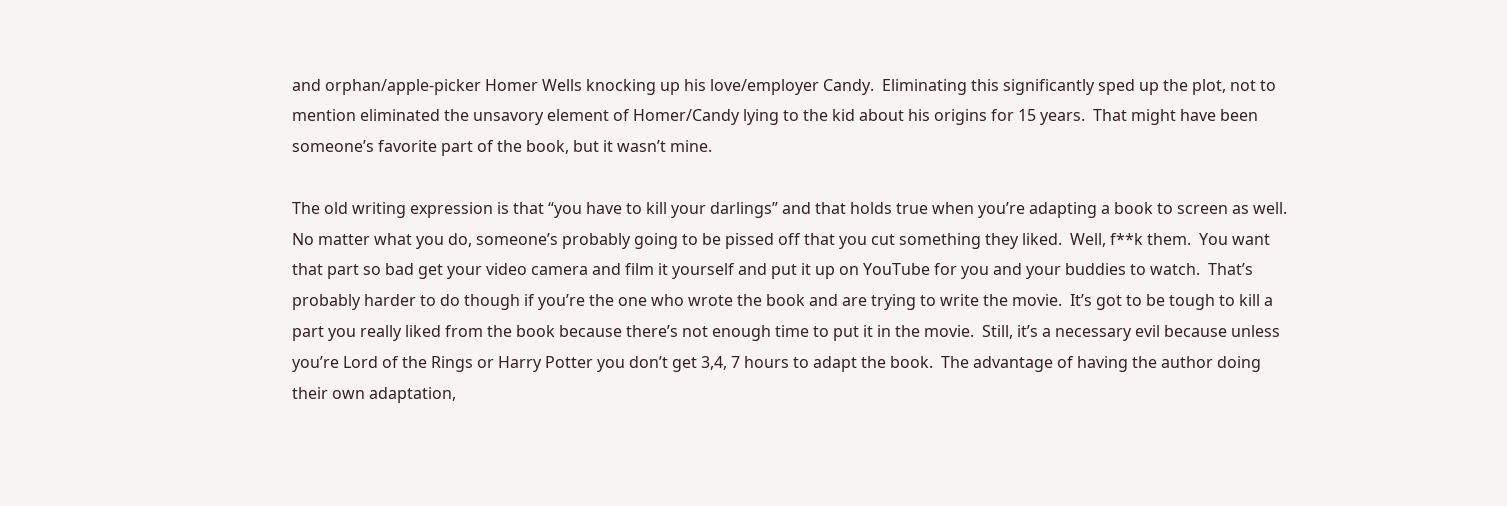and orphan/apple-picker Homer Wells knocking up his love/employer Candy.  Eliminating this significantly sped up the plot, not to mention eliminated the unsavory element of Homer/Candy lying to the kid about his origins for 15 years.  That might have been someone’s favorite part of the book, but it wasn’t mine.

The old writing expression is that “you have to kill your darlings” and that holds true when you’re adapting a book to screen as well.  No matter what you do, someone’s probably going to be pissed off that you cut something they liked.  Well, f**k them.  You want that part so bad get your video camera and film it yourself and put it up on YouTube for you and your buddies to watch.  That’s probably harder to do though if you’re the one who wrote the book and are trying to write the movie.  It’s got to be tough to kill a part you really liked from the book because there’s not enough time to put it in the movie.  Still, it’s a necessary evil because unless you’re Lord of the Rings or Harry Potter you don’t get 3,4, 7 hours to adapt the book.  The advantage of having the author doing their own adaptation,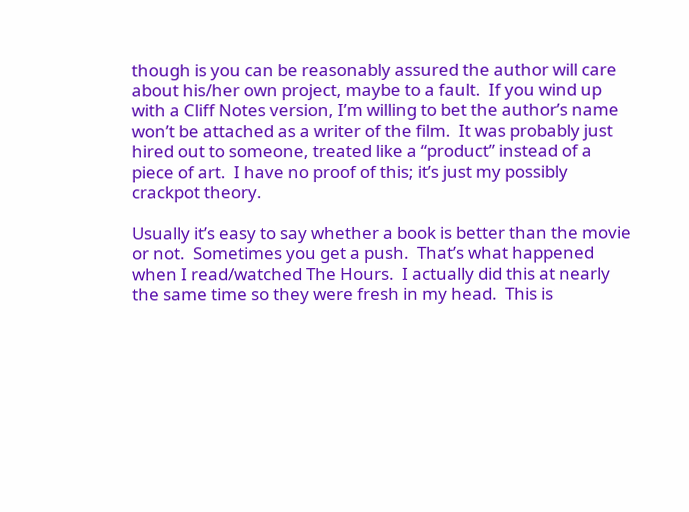though is you can be reasonably assured the author will care about his/her own project, maybe to a fault.  If you wind up with a Cliff Notes version, I’m willing to bet the author’s name won’t be attached as a writer of the film.  It was probably just hired out to someone, treated like a “product” instead of a piece of art.  I have no proof of this; it’s just my possibly crackpot theory.

Usually it’s easy to say whether a book is better than the movie or not.  Sometimes you get a push.  That’s what happened when I read/watched The Hours.  I actually did this at nearly the same time so they were fresh in my head.  This is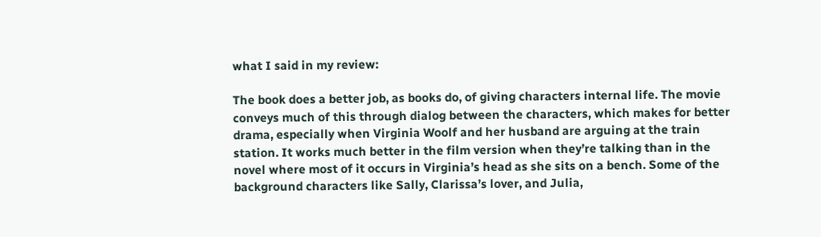what I said in my review:

The book does a better job, as books do, of giving characters internal life. The movie conveys much of this through dialog between the characters, which makes for better drama, especially when Virginia Woolf and her husband are arguing at the train station. It works much better in the film version when they’re talking than in the novel where most of it occurs in Virginia’s head as she sits on a bench. Some of the background characters like Sally, Clarissa’s lover, and Julia,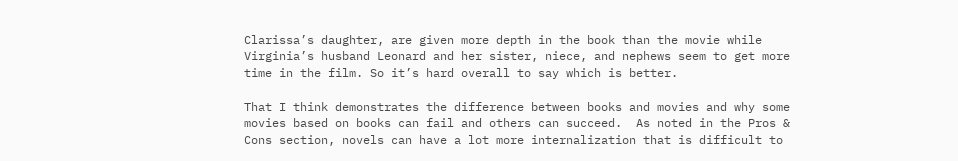Clarissa’s daughter, are given more depth in the book than the movie while Virginia’s husband Leonard and her sister, niece, and nephews seem to get more time in the film. So it’s hard overall to say which is better.

That I think demonstrates the difference between books and movies and why some movies based on books can fail and others can succeed.  As noted in the Pros & Cons section, novels can have a lot more internalization that is difficult to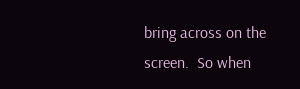bring across on the screen.  So when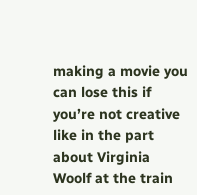making a movie you can lose this if you’re not creative like in the part about Virginia Woolf at the train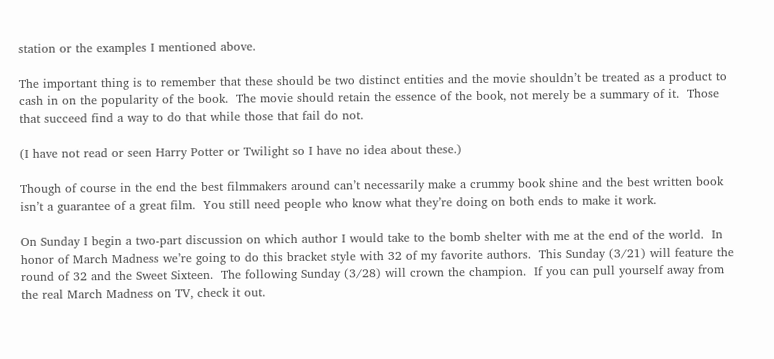station or the examples I mentioned above.

The important thing is to remember that these should be two distinct entities and the movie shouldn’t be treated as a product to cash in on the popularity of the book.  The movie should retain the essence of the book, not merely be a summary of it.  Those that succeed find a way to do that while those that fail do not.

(I have not read or seen Harry Potter or Twilight so I have no idea about these.)

Though of course in the end the best filmmakers around can’t necessarily make a crummy book shine and the best written book isn’t a guarantee of a great film.  You still need people who know what they’re doing on both ends to make it work.

On Sunday I begin a two-part discussion on which author I would take to the bomb shelter with me at the end of the world.  In honor of March Madness we’re going to do this bracket style with 32 of my favorite authors.  This Sunday (3/21) will feature the round of 32 and the Sweet Sixteen.  The following Sunday (3/28) will crown the champion.  If you can pull yourself away from the real March Madness on TV, check it out.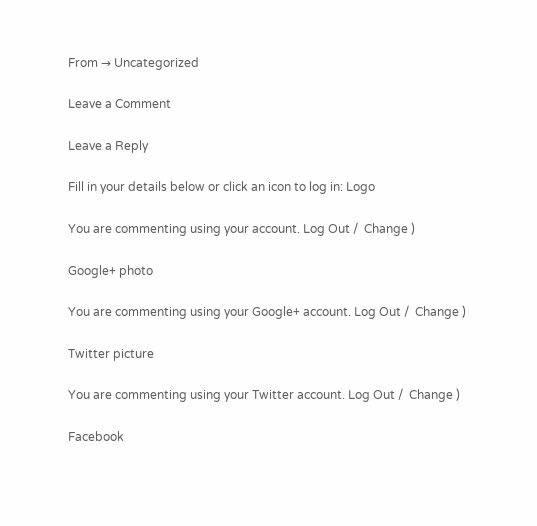From → Uncategorized

Leave a Comment

Leave a Reply

Fill in your details below or click an icon to log in: Logo

You are commenting using your account. Log Out /  Change )

Google+ photo

You are commenting using your Google+ account. Log Out /  Change )

Twitter picture

You are commenting using your Twitter account. Log Out /  Change )

Facebook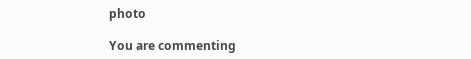photo

You are commenting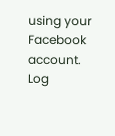using your Facebook account. Log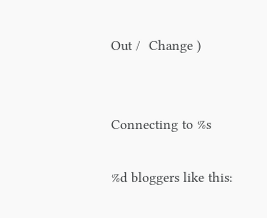Out /  Change )


Connecting to %s

%d bloggers like this: